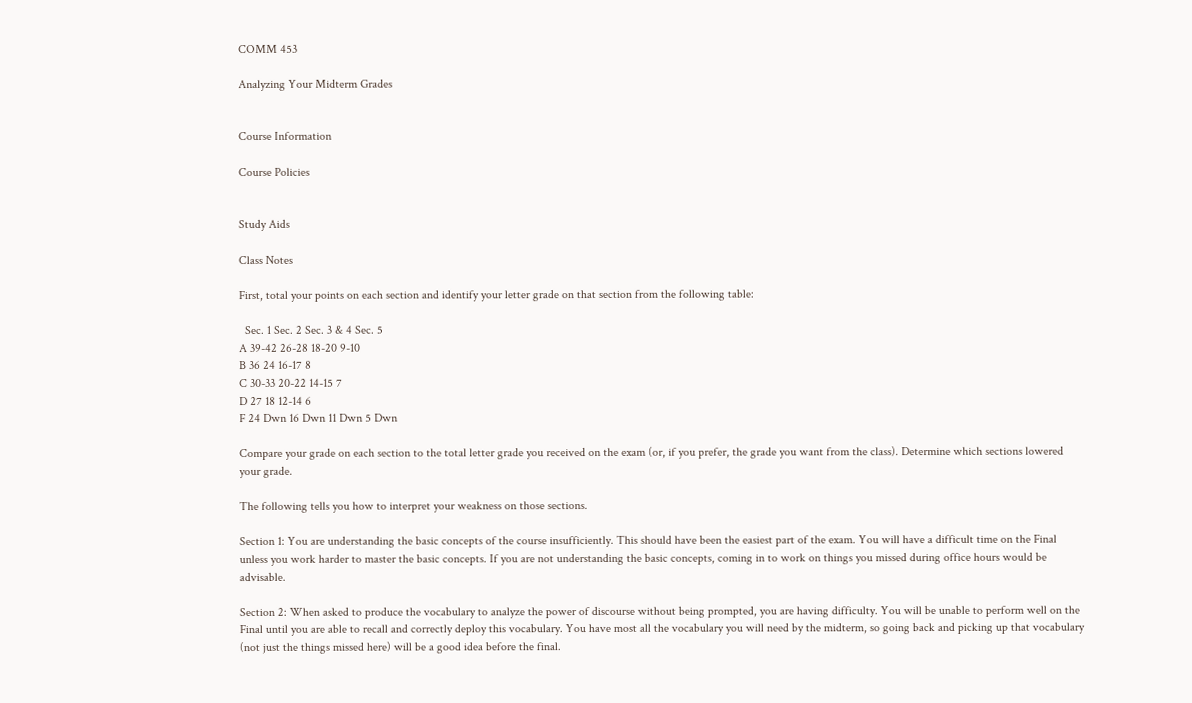COMM 453

Analyzing Your Midterm Grades


Course Information

Course Policies


Study Aids

Class Notes

First, total your points on each section and identify your letter grade on that section from the following table:

  Sec. 1 Sec. 2 Sec. 3 & 4 Sec. 5
A 39-42 26-28 18-20 9-10
B 36 24 16-17 8
C 30-33 20-22 14-15 7
D 27 18 12-14 6
F 24 Dwn 16 Dwn 11 Dwn 5 Dwn

Compare your grade on each section to the total letter grade you received on the exam (or, if you prefer, the grade you want from the class). Determine which sections lowered your grade.

The following tells you how to interpret your weakness on those sections.

Section 1: You are understanding the basic concepts of the course insufficiently. This should have been the easiest part of the exam. You will have a difficult time on the Final unless you work harder to master the basic concepts. If you are not understanding the basic concepts, coming in to work on things you missed during office hours would be advisable.

Section 2: When asked to produce the vocabulary to analyze the power of discourse without being prompted, you are having difficulty. You will be unable to perform well on the Final until you are able to recall and correctly deploy this vocabulary. You have most all the vocabulary you will need by the midterm, so going back and picking up that vocabulary (not just the things missed here) will be a good idea before the final.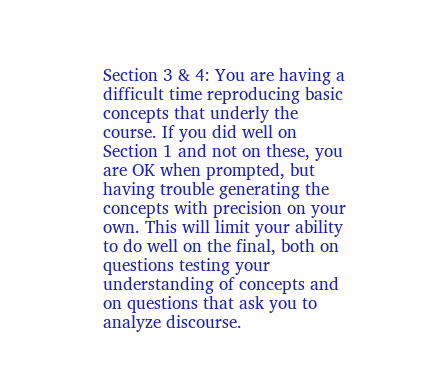Section 3 & 4: You are having a difficult time reproducing basic concepts that underly the course. If you did well on Section 1 and not on these, you are OK when prompted, but having trouble generating the concepts with precision on your own. This will limit your ability to do well on the final, both on questions testing your understanding of concepts and on questions that ask you to analyze discourse.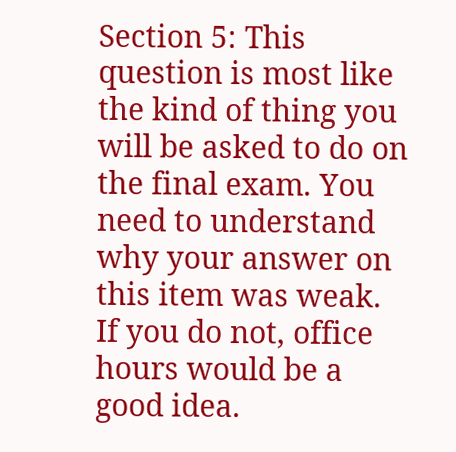Section 5: This question is most like the kind of thing you will be asked to do on the final exam. You need to understand why your answer on this item was weak. If you do not, office hours would be a good idea.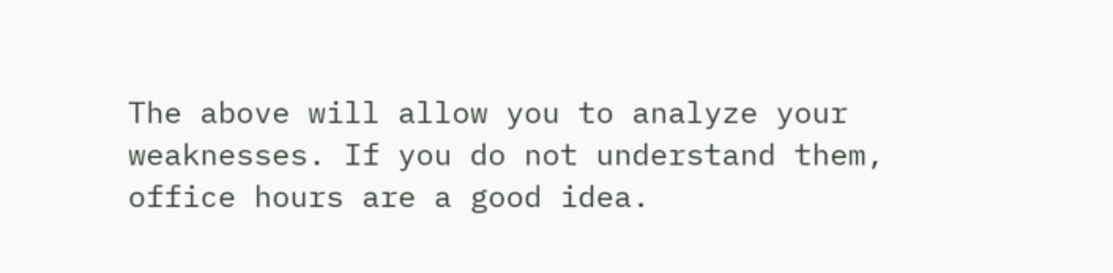The above will allow you to analyze your weaknesses. If you do not understand them, office hours are a good idea.